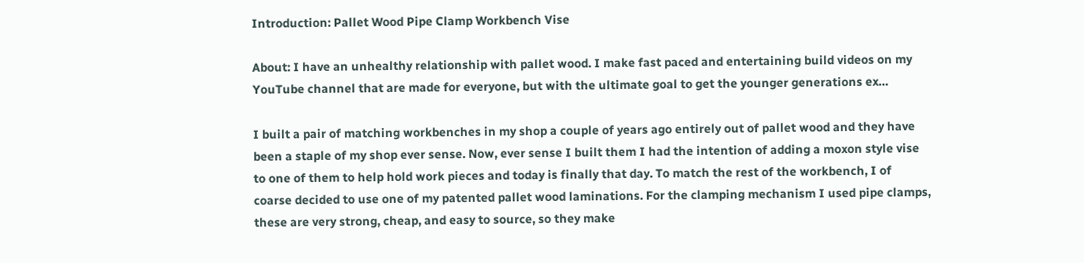Introduction: Pallet Wood Pipe Clamp Workbench Vise

About: I have an unhealthy relationship with pallet wood. I make fast paced and entertaining build videos on my YouTube channel that are made for everyone, but with the ultimate goal to get the younger generations ex…

I built a pair of matching workbenches in my shop a couple of years ago entirely out of pallet wood and they have been a staple of my shop ever sense. Now, ever sense I built them I had the intention of adding a moxon style vise to one of them to help hold work pieces and today is finally that day. To match the rest of the workbench, I of coarse decided to use one of my patented pallet wood laminations. For the clamping mechanism I used pipe clamps, these are very strong, cheap, and easy to source, so they make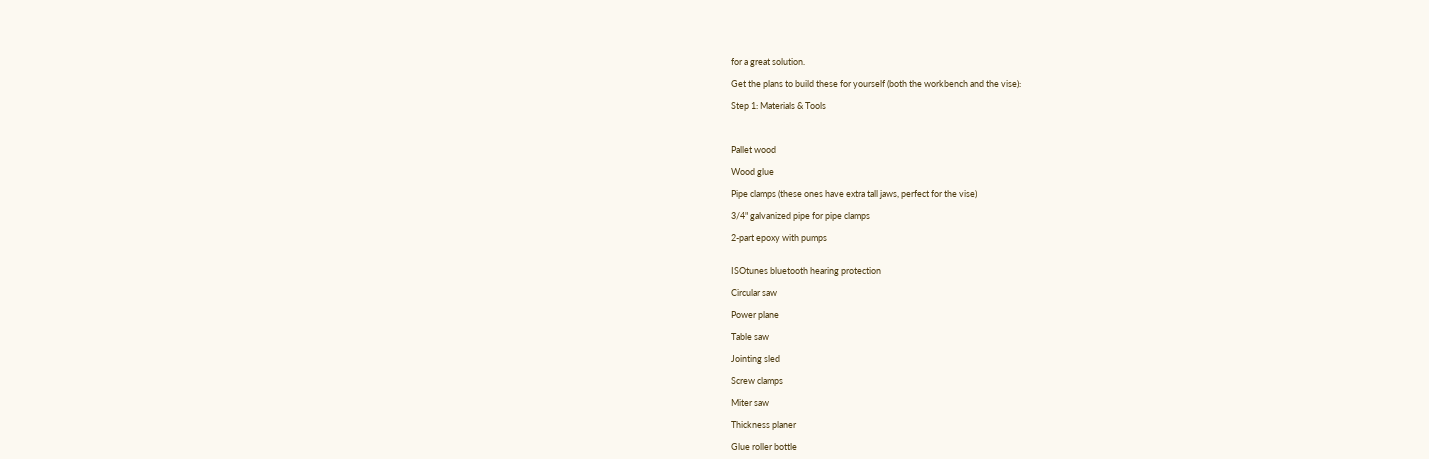for a great solution.

Get the plans to build these for yourself (both the workbench and the vise):

Step 1: Materials & Tools



Pallet wood

Wood glue

Pipe clamps (these ones have extra tall jaws, perfect for the vise)

3/4" galvanized pipe for pipe clamps

2-part epoxy with pumps


ISOtunes bluetooth hearing protection

Circular saw

Power plane

Table saw

Jointing sled

Screw clamps

Miter saw

Thickness planer

Glue roller bottle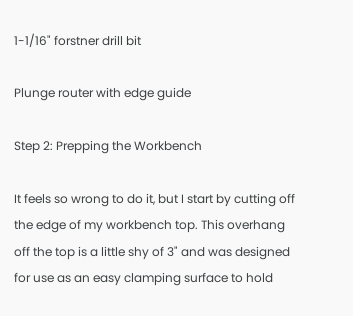1-1/16" forstner drill bit

Plunge router with edge guide

Step 2: Prepping the Workbench

It feels so wrong to do it, but I start by cutting off the edge of my workbench top. This overhang off the top is a little shy of 3" and was designed for use as an easy clamping surface to hold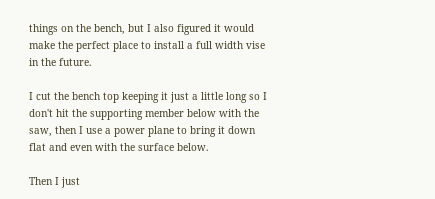things on the bench, but I also figured it would make the perfect place to install a full width vise in the future.

I cut the bench top keeping it just a little long so I don't hit the supporting member below with the saw, then I use a power plane to bring it down flat and even with the surface below.

Then I just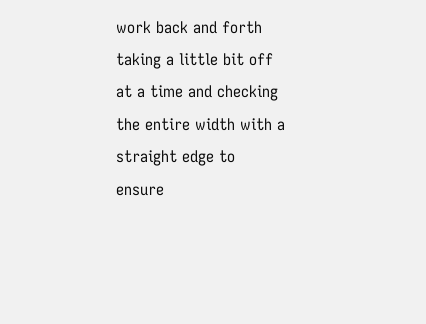work back and forth taking a little bit off at a time and checking the entire width with a straight edge to ensure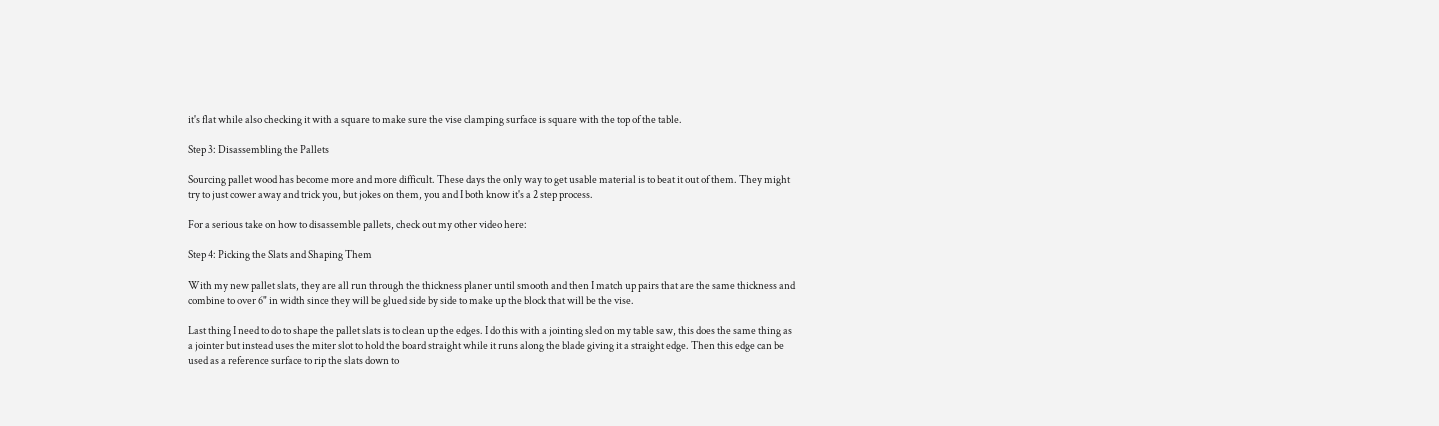it's flat while also checking it with a square to make sure the vise clamping surface is square with the top of the table.

Step 3: Disassembling the Pallets

Sourcing pallet wood has become more and more difficult. These days the only way to get usable material is to beat it out of them. They might try to just cower away and trick you, but jokes on them, you and I both know it's a 2 step process.

For a serious take on how to disassemble pallets, check out my other video here:

Step 4: Picking the Slats and Shaping Them

With my new pallet slats, they are all run through the thickness planer until smooth and then I match up pairs that are the same thickness and combine to over 6" in width since they will be glued side by side to make up the block that will be the vise.

Last thing I need to do to shape the pallet slats is to clean up the edges. I do this with a jointing sled on my table saw, this does the same thing as a jointer but instead uses the miter slot to hold the board straight while it runs along the blade giving it a straight edge. Then this edge can be used as a reference surface to rip the slats down to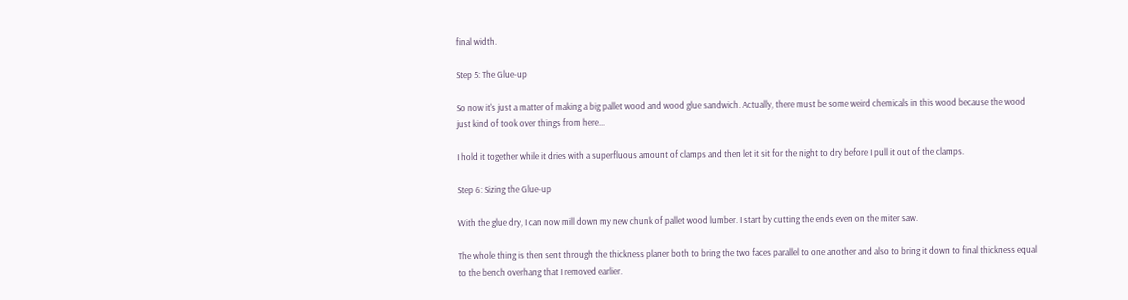final width.

Step 5: The Glue-up

So now it's just a matter of making a big pallet wood and wood glue sandwich. Actually, there must be some weird chemicals in this wood because the wood just kind of took over things from here...

I hold it together while it dries with a superfluous amount of clamps and then let it sit for the night to dry before I pull it out of the clamps.

Step 6: Sizing the Glue-up

With the glue dry, I can now mill down my new chunk of pallet wood lumber. I start by cutting the ends even on the miter saw.

The whole thing is then sent through the thickness planer both to bring the two faces parallel to one another and also to bring it down to final thickness equal to the bench overhang that I removed earlier.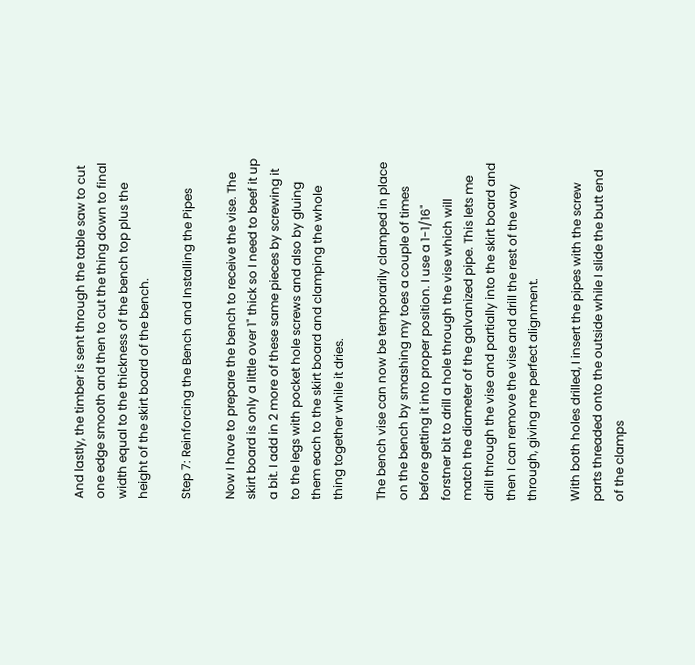And lastly, the timber is sent through the table saw to cut one edge smooth and then to cut the thing down to final width equal to the thickness of the bench top plus the height of the skirt board of the bench.

Step 7: Reinforcing the Bench and Installing the Pipes

Now I have to prepare the bench to receive the vise. The skirt board is only a little over 1" thick so I need to beef it up a bit. I add in 2 more of these same pieces by screwing it to the legs with pocket hole screws and also by gluing them each to the skirt board and clamping the whole thing together while it dries.

The bench vise can now be temporarily clamped in place on the bench by smashing my toes a couple of times before getting it into proper position. I use a 1-1/16" forstner bit to drill a hole through the vise which will match the diameter of the galvanized pipe. This lets me drill through the vise and partially into the skirt board and then I can remove the vise and drill the rest of the way through, giving me perfect alignment.

With both holes drilled, I insert the pipes with the screw parts threaded onto the outside while I slide the butt end of the clamps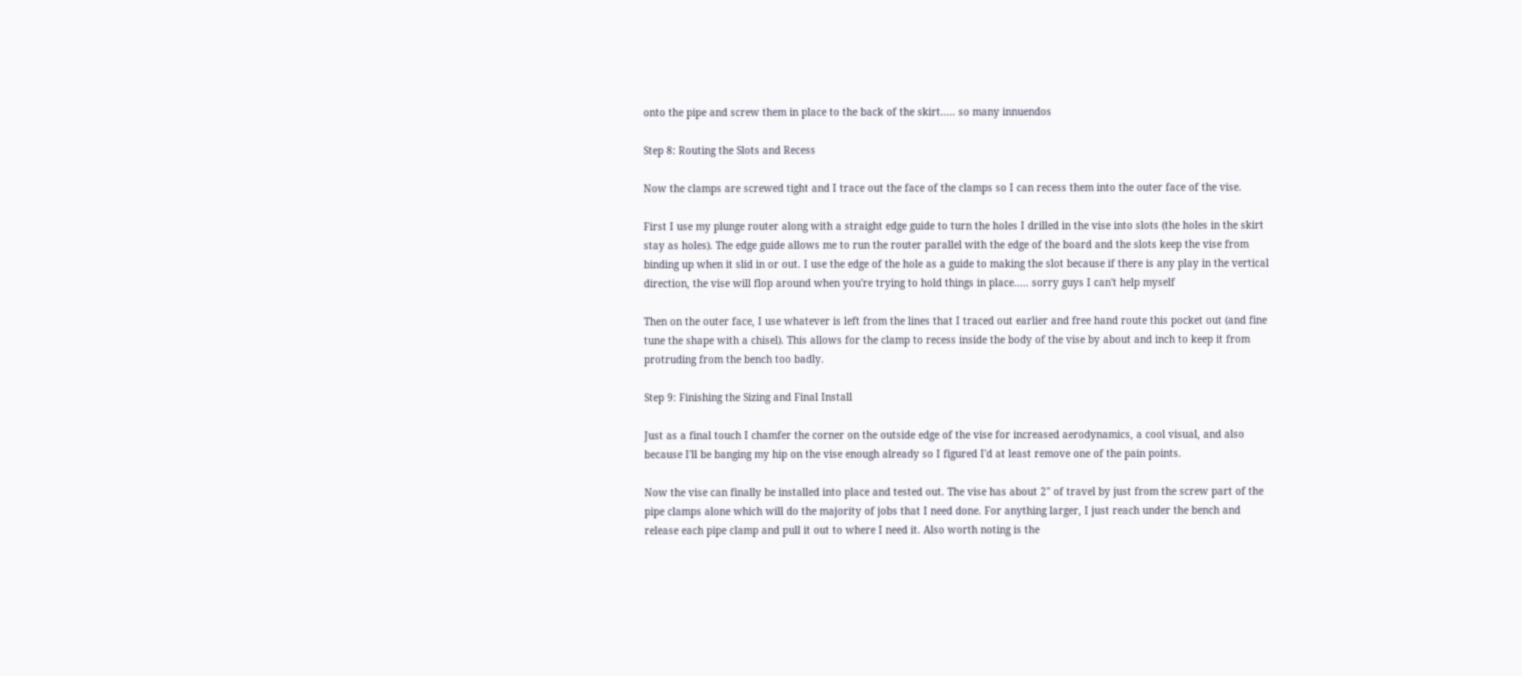onto the pipe and screw them in place to the back of the skirt..... so many innuendos

Step 8: Routing the Slots and Recess

Now the clamps are screwed tight and I trace out the face of the clamps so I can recess them into the outer face of the vise.

First I use my plunge router along with a straight edge guide to turn the holes I drilled in the vise into slots (the holes in the skirt stay as holes). The edge guide allows me to run the router parallel with the edge of the board and the slots keep the vise from binding up when it slid in or out. I use the edge of the hole as a guide to making the slot because if there is any play in the vertical direction, the vise will flop around when you're trying to hold things in place..... sorry guys I can't help myself

Then on the outer face, I use whatever is left from the lines that I traced out earlier and free hand route this pocket out (and fine tune the shape with a chisel). This allows for the clamp to recess inside the body of the vise by about and inch to keep it from protruding from the bench too badly.

Step 9: Finishing the Sizing and Final Install

Just as a final touch I chamfer the corner on the outside edge of the vise for increased aerodynamics, a cool visual, and also because I'll be banging my hip on the vise enough already so I figured I'd at least remove one of the pain points.

Now the vise can finally be installed into place and tested out. The vise has about 2" of travel by just from the screw part of the pipe clamps alone which will do the majority of jobs that I need done. For anything larger, I just reach under the bench and release each pipe clamp and pull it out to where I need it. Also worth noting is the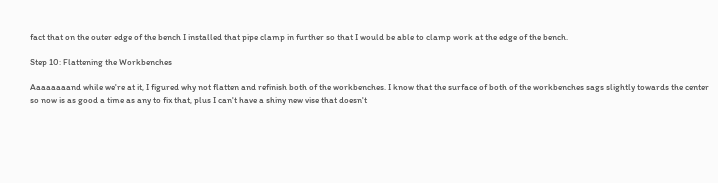fact that on the outer edge of the bench I installed that pipe clamp in further so that I would be able to clamp work at the edge of the bench.

Step 10: Flattening the Workbenches

Aaaaaaaand while we're at it, I figured why not flatten and refinish both of the workbenches. I know that the surface of both of the workbenches sags slightly towards the center so now is as good a time as any to fix that, plus I can't have a shiny new vise that doesn't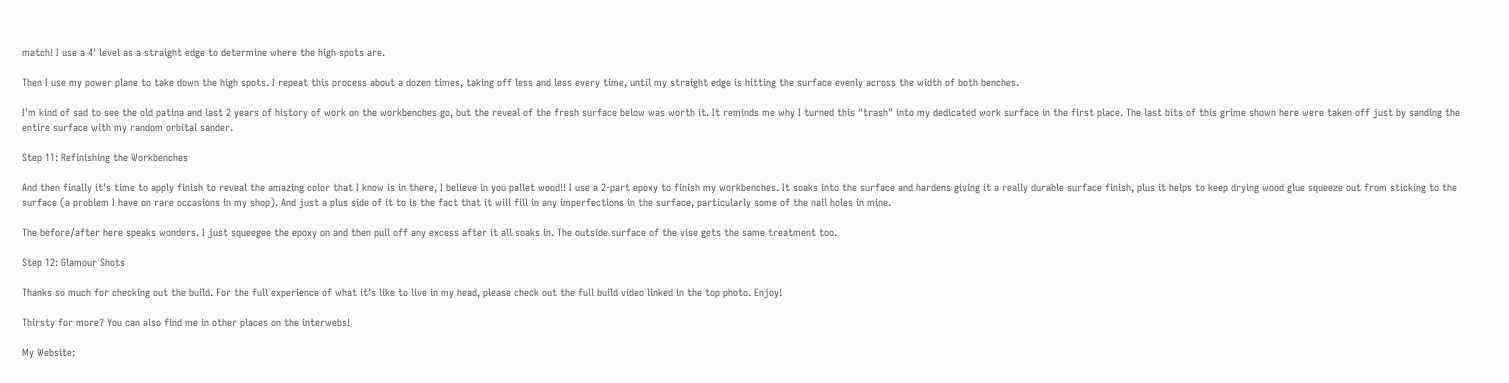match! I use a 4' level as a straight edge to determine where the high spots are.

Then I use my power plane to take down the high spots. I repeat this process about a dozen times, taking off less and less every time, until my straight edge is hitting the surface evenly across the width of both benches.

I'm kind of sad to see the old patina and last 2 years of history of work on the workbenches go, but the reveal of the fresh surface below was worth it. It reminds me why I turned this "trash" into my dedicated work surface in the first place. The last bits of this grime shown here were taken off just by sanding the entire surface with my random orbital sander.

Step 11: Refinishing the Workbenches

And then finally it's time to apply finish to reveal the amazing color that I know is in there, I believe in you pallet wood!! I use a 2-part epoxy to finish my workbenches. It soaks into the surface and hardens giving it a really durable surface finish, plus it helps to keep drying wood glue squeeze out from sticking to the surface (a problem I have on rare occasions in my shop). And just a plus side of it to is the fact that it will fill in any imperfections in the surface, particularly some of the nail holes in mine.

The before/after here speaks wonders. I just squeegee the epoxy on and then pull off any excess after it all soaks in. The outside surface of the vise gets the same treatment too.

Step 12: Glamour Shots

Thanks so much for checking out the build. For the full experience of what it's like to live in my head, please check out the full build video linked in the top photo. Enjoy!

Thirsty for more? You can also find me in other places on the interwebs!

My Website: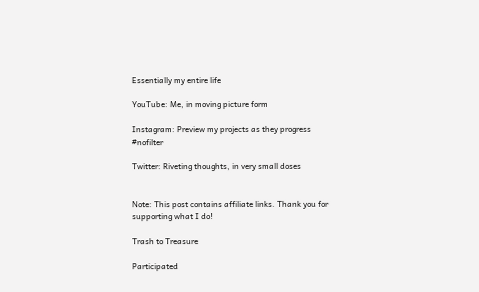Essentially my entire life

YouTube: Me, in moving picture form

Instagram: Preview my projects as they progress #nofilter

Twitter: Riveting thoughts, in very small doses


Note: This post contains affiliate links. Thank you for supporting what I do!

Trash to Treasure

Participated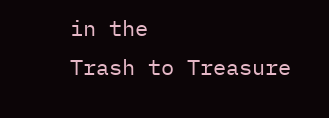in the
Trash to Treasure